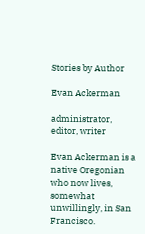Stories by Author

Evan Ackerman

administrator, editor, writer

Evan Ackerman is a native Oregonian who now lives, somewhat unwillingly, in San Francisco.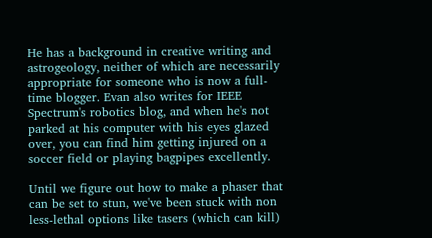He has a background in creative writing and astrogeology, neither of which are necessarily appropriate for someone who is now a full-time blogger. Evan also writes for IEEE Spectrum's robotics blog, and when he's not parked at his computer with his eyes glazed over, you can find him getting injured on a soccer field or playing bagpipes excellently.

Until we figure out how to make a phaser that can be set to stun, we've been stuck with non less-lethal options like tasers (which can kill)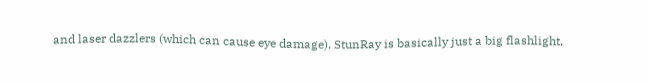and laser dazzlers (which can cause eye damage). StunRay is basically just a big flashlight,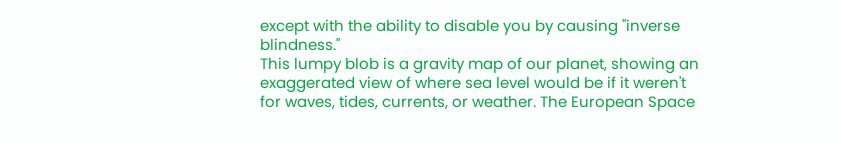except with the ability to disable you by causing "inverse blindness."
This lumpy blob is a gravity map of our planet, showing an exaggerated view of where sea level would be if it weren't for waves, tides, currents, or weather. The European Space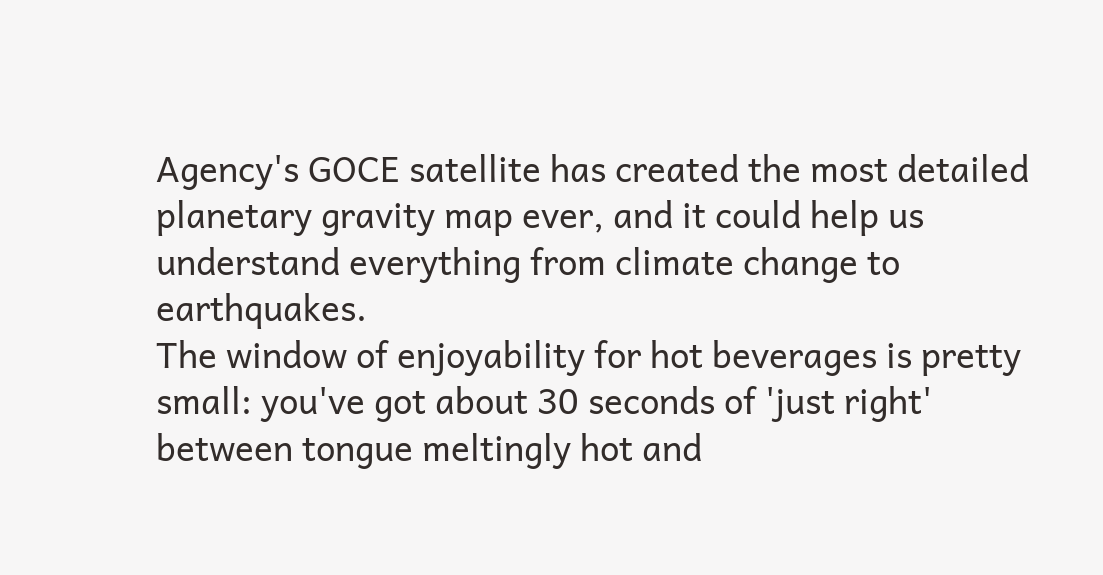Agency's GOCE satellite has created the most detailed planetary gravity map ever, and it could help us understand everything from climate change to earthquakes.
The window of enjoyability for hot beverages is pretty small: you've got about 30 seconds of 'just right' between tongue meltingly hot and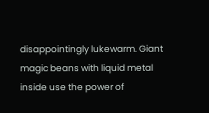disappointingly lukewarm. Giant magic beans with liquid metal inside use the power of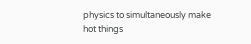physics to simultaneously make hot things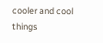cooler and cool things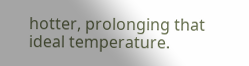hotter, prolonging that ideal temperature.